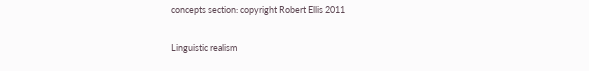concepts section: copyright Robert Ellis 2011

Linguistic realism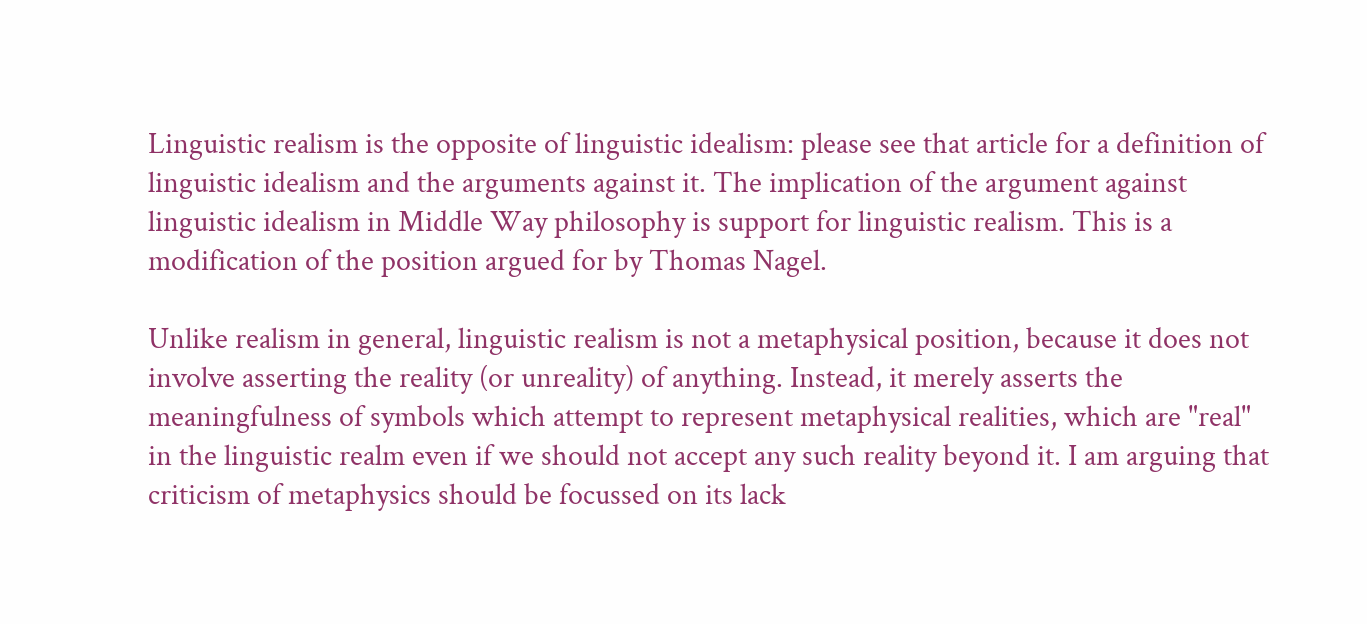Linguistic realism is the opposite of linguistic idealism: please see that article for a definition of linguistic idealism and the arguments against it. The implication of the argument against linguistic idealism in Middle Way philosophy is support for linguistic realism. This is a modification of the position argued for by Thomas Nagel.

Unlike realism in general, linguistic realism is not a metaphysical position, because it does not involve asserting the reality (or unreality) of anything. Instead, it merely asserts the meaningfulness of symbols which attempt to represent metaphysical realities, which are "real" in the linguistic realm even if we should not accept any such reality beyond it. I am arguing that criticism of metaphysics should be focussed on its lack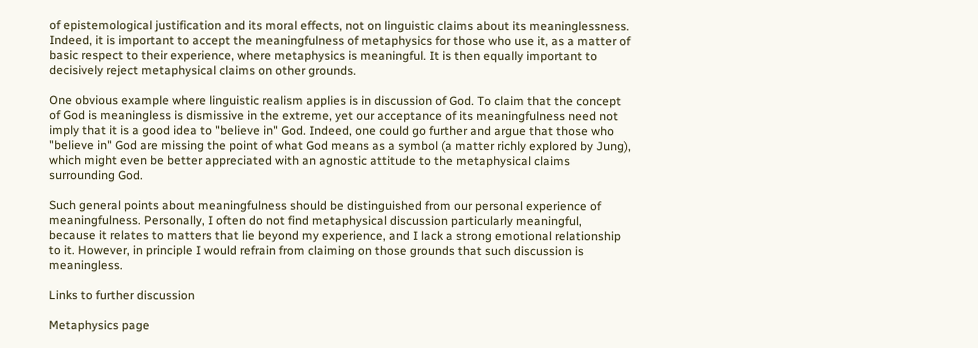of epistemological justification and its moral effects, not on linguistic claims about its meaninglessness. Indeed, it is important to accept the meaningfulness of metaphysics for those who use it, as a matter of basic respect to their experience, where metaphysics is meaningful. It is then equally important to decisively reject metaphysical claims on other grounds.

One obvious example where linguistic realism applies is in discussion of God. To claim that the concept of God is meaningless is dismissive in the extreme, yet our acceptance of its meaningfulness need not imply that it is a good idea to "believe in" God. Indeed, one could go further and argue that those who "believe in" God are missing the point of what God means as a symbol (a matter richly explored by Jung), which might even be better appreciated with an agnostic attitude to the metaphysical claims surrounding God.

Such general points about meaningfulness should be distinguished from our personal experience of meaningfulness. Personally, I often do not find metaphysical discussion particularly meaningful, because it relates to matters that lie beyond my experience, and I lack a strong emotional relationship to it. However, in principle I would refrain from claiming on those grounds that such discussion is meaningless.

Links to further discussion

Metaphysics page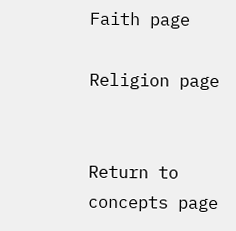Faith page

Religion page


Return to concepts page